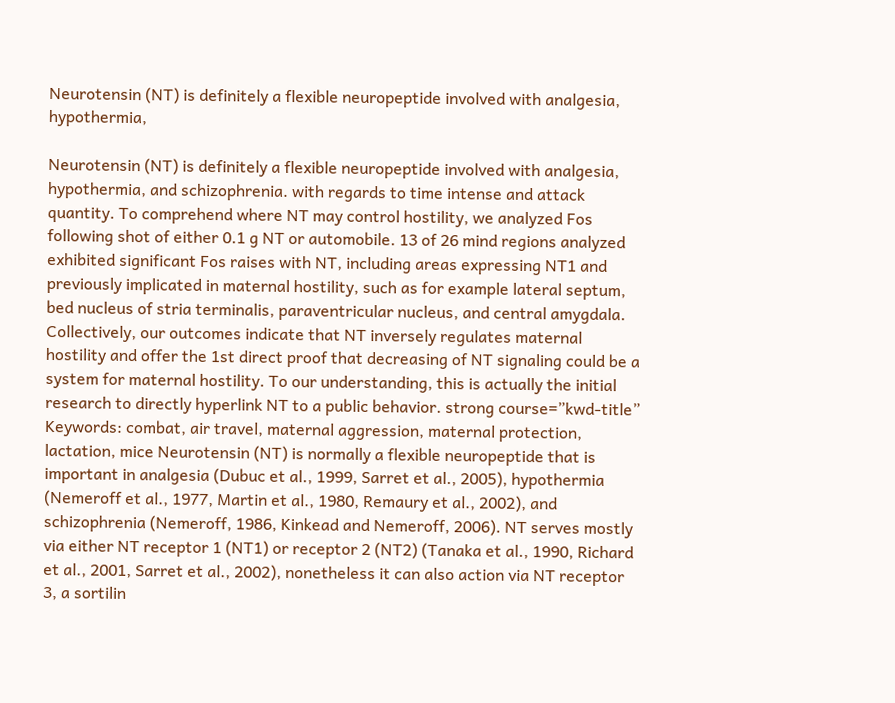Neurotensin (NT) is definitely a flexible neuropeptide involved with analgesia, hypothermia,

Neurotensin (NT) is definitely a flexible neuropeptide involved with analgesia, hypothermia, and schizophrenia. with regards to time intense and attack quantity. To comprehend where NT may control hostility, we analyzed Fos following shot of either 0.1 g NT or automobile. 13 of 26 mind regions analyzed exhibited significant Fos raises with NT, including areas expressing NT1 and previously implicated in maternal hostility, such as for example lateral septum, bed nucleus of stria terminalis, paraventricular nucleus, and central amygdala. Collectively, our outcomes indicate that NT inversely regulates maternal hostility and offer the 1st direct proof that decreasing of NT signaling could be a system for maternal hostility. To our understanding, this is actually the initial research to directly hyperlink NT to a public behavior. strong course=”kwd-title” Keywords: combat, air travel, maternal aggression, maternal protection, lactation, mice Neurotensin (NT) is normally a flexible neuropeptide that is important in analgesia (Dubuc et al., 1999, Sarret et al., 2005), hypothermia (Nemeroff et al., 1977, Martin et al., 1980, Remaury et al., 2002), and schizophrenia (Nemeroff, 1986, Kinkead and Nemeroff, 2006). NT serves mostly via either NT receptor 1 (NT1) or receptor 2 (NT2) (Tanaka et al., 1990, Richard et al., 2001, Sarret et al., 2002), nonetheless it can also action via NT receptor 3, a sortilin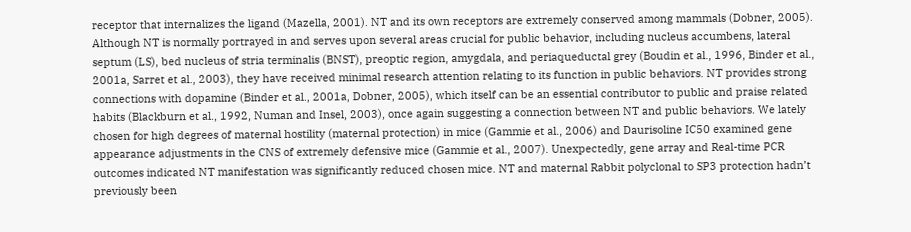receptor that internalizes the ligand (Mazella, 2001). NT and its own receptors are extremely conserved among mammals (Dobner, 2005). Although NT is normally portrayed in and serves upon several areas crucial for public behavior, including nucleus accumbens, lateral septum (LS), bed nucleus of stria terminalis (BNST), preoptic region, amygdala, and periaqueductal grey (Boudin et al., 1996, Binder et al., 2001a, Sarret et al., 2003), they have received minimal research attention relating to its function in public behaviors. NT provides strong connections with dopamine (Binder et al., 2001a, Dobner, 2005), which itself can be an essential contributor to public and praise related habits (Blackburn et al., 1992, Numan and Insel, 2003), once again suggesting a connection between NT and public behaviors. We lately chosen for high degrees of maternal hostility (maternal protection) in mice (Gammie et al., 2006) and Daurisoline IC50 examined gene appearance adjustments in the CNS of extremely defensive mice (Gammie et al., 2007). Unexpectedly, gene array and Real-time PCR outcomes indicated NT manifestation was significantly reduced chosen mice. NT and maternal Rabbit polyclonal to SP3 protection hadn’t previously been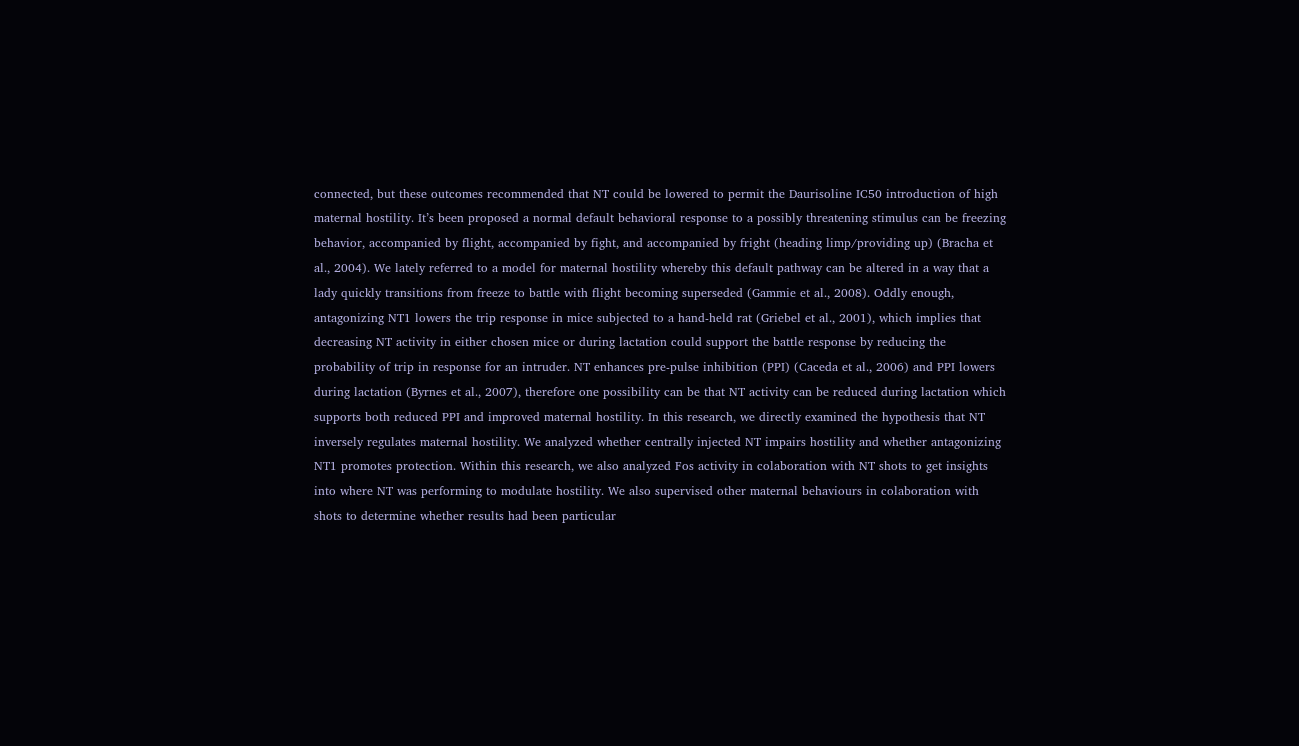connected, but these outcomes recommended that NT could be lowered to permit the Daurisoline IC50 introduction of high maternal hostility. It’s been proposed a normal default behavioral response to a possibly threatening stimulus can be freezing behavior, accompanied by flight, accompanied by fight, and accompanied by fright (heading limp/providing up) (Bracha et al., 2004). We lately referred to a model for maternal hostility whereby this default pathway can be altered in a way that a lady quickly transitions from freeze to battle with flight becoming superseded (Gammie et al., 2008). Oddly enough, antagonizing NT1 lowers the trip response in mice subjected to a hand-held rat (Griebel et al., 2001), which implies that decreasing NT activity in either chosen mice or during lactation could support the battle response by reducing the probability of trip in response for an intruder. NT enhances pre-pulse inhibition (PPI) (Caceda et al., 2006) and PPI lowers during lactation (Byrnes et al., 2007), therefore one possibility can be that NT activity can be reduced during lactation which supports both reduced PPI and improved maternal hostility. In this research, we directly examined the hypothesis that NT inversely regulates maternal hostility. We analyzed whether centrally injected NT impairs hostility and whether antagonizing NT1 promotes protection. Within this research, we also analyzed Fos activity in colaboration with NT shots to get insights into where NT was performing to modulate hostility. We also supervised other maternal behaviours in colaboration with shots to determine whether results had been particular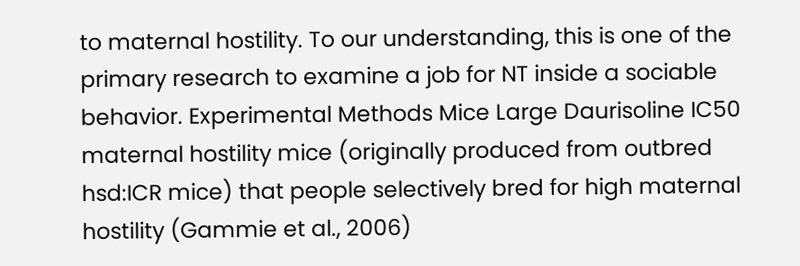to maternal hostility. To our understanding, this is one of the primary research to examine a job for NT inside a sociable behavior. Experimental Methods Mice Large Daurisoline IC50 maternal hostility mice (originally produced from outbred hsd:ICR mice) that people selectively bred for high maternal hostility (Gammie et al., 2006)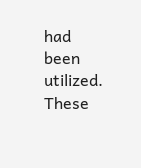had been utilized. These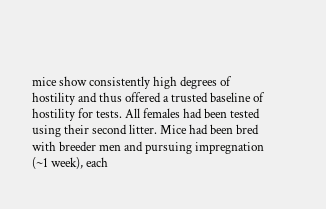mice show consistently high degrees of hostility and thus offered a trusted baseline of hostility for tests. All females had been tested using their second litter. Mice had been bred with breeder men and pursuing impregnation (~1 week), each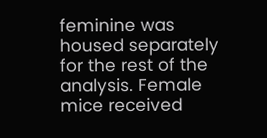feminine was housed separately for the rest of the analysis. Female mice received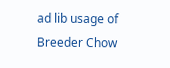ad lib usage of Breeder Chow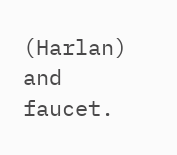(Harlan) and faucet.